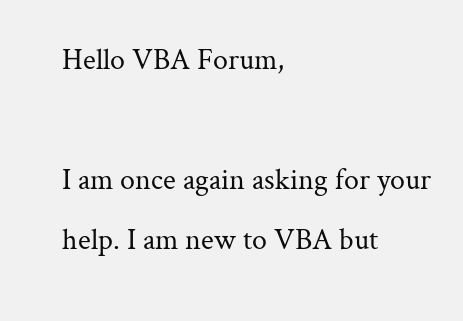Hello VBA Forum,

I am once again asking for your help. I am new to VBA but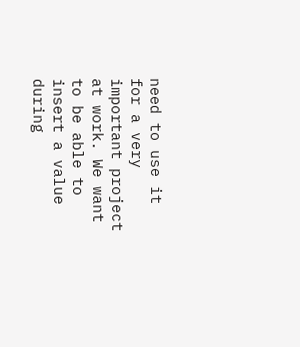need to use it for a very important project at work. We want to be able to insert a value during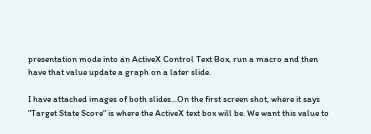presentation mode into an ActiveX Control Text Box, run a macro and then have that value update a graph on a later slide.

I have attached images of both slides...On the first screen shot, where it says "Target State Score" is where the ActiveX text box will be. We want this value to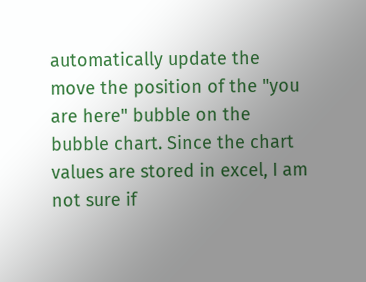automatically update the move the position of the "you are here" bubble on the bubble chart. Since the chart values are stored in excel, I am not sure if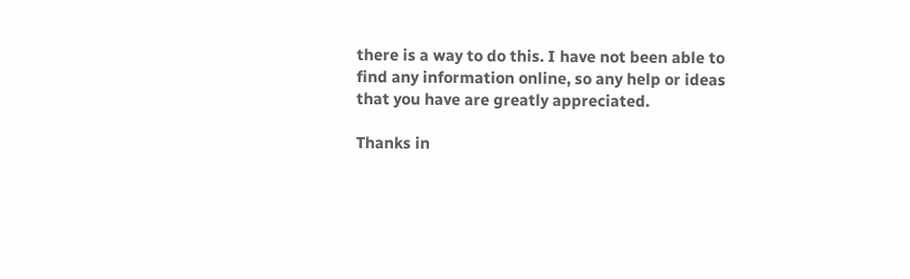there is a way to do this. I have not been able to find any information online, so any help or ideas that you have are greatly appreciated.

Thanks in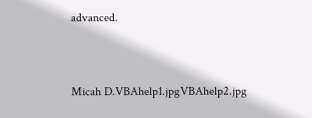advanced.


Micah D.VBAhelp1.jpgVBAhelp2.jpg